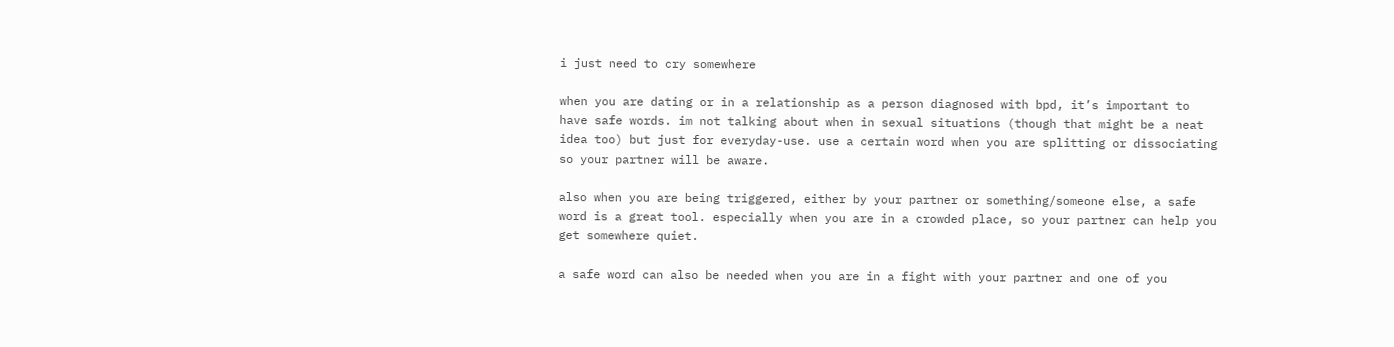i just need to cry somewhere

when you are dating or in a relationship as a person diagnosed with bpd, it’s important to have safe words. im not talking about when in sexual situations (though that might be a neat idea too) but just for everyday-use. use a certain word when you are splitting or dissociating so your partner will be aware.

also when you are being triggered, either by your partner or something/someone else, a safe word is a great tool. especially when you are in a crowded place, so your partner can help you get somewhere quiet.

a safe word can also be needed when you are in a fight with your partner and one of you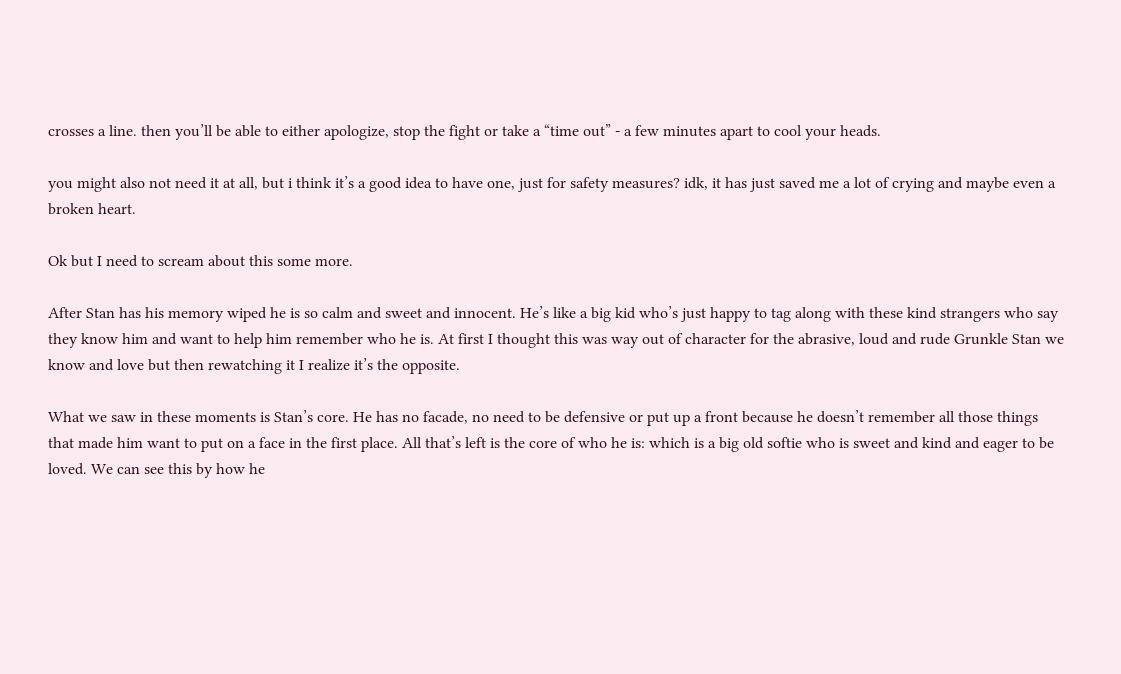crosses a line. then you’ll be able to either apologize, stop the fight or take a “time out” - a few minutes apart to cool your heads.

you might also not need it at all, but i think it’s a good idea to have one, just for safety measures? idk, it has just saved me a lot of crying and maybe even a broken heart.

Ok but I need to scream about this some more.

After Stan has his memory wiped he is so calm and sweet and innocent. He’s like a big kid who’s just happy to tag along with these kind strangers who say they know him and want to help him remember who he is. At first I thought this was way out of character for the abrasive, loud and rude Grunkle Stan we know and love but then rewatching it I realize it’s the opposite.

What we saw in these moments is Stan’s core. He has no facade, no need to be defensive or put up a front because he doesn’t remember all those things that made him want to put on a face in the first place. All that’s left is the core of who he is: which is a big old softie who is sweet and kind and eager to be loved. We can see this by how he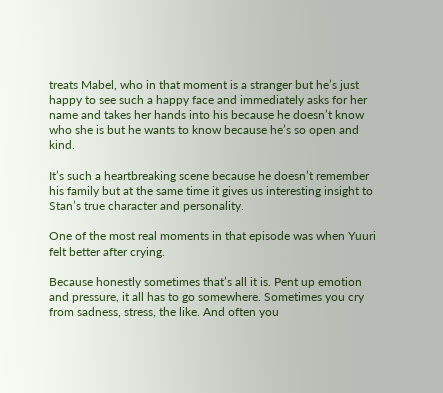treats Mabel, who in that moment is a stranger but he’s just happy to see such a happy face and immediately asks for her name and takes her hands into his because he doesn’t know who she is but he wants to know because he’s so open and kind.

It’s such a heartbreaking scene because he doesn’t remember his family but at the same time it gives us interesting insight to Stan’s true character and personality.

One of the most real moments in that episode was when Yuuri felt better after crying.

Because honestly sometimes that’s all it is. Pent up emotion and pressure, it all has to go somewhere. Sometimes you cry from sadness, stress, the like. And often you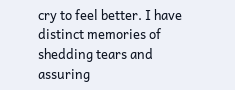cry to feel better. I have distinct memories of shedding tears and assuring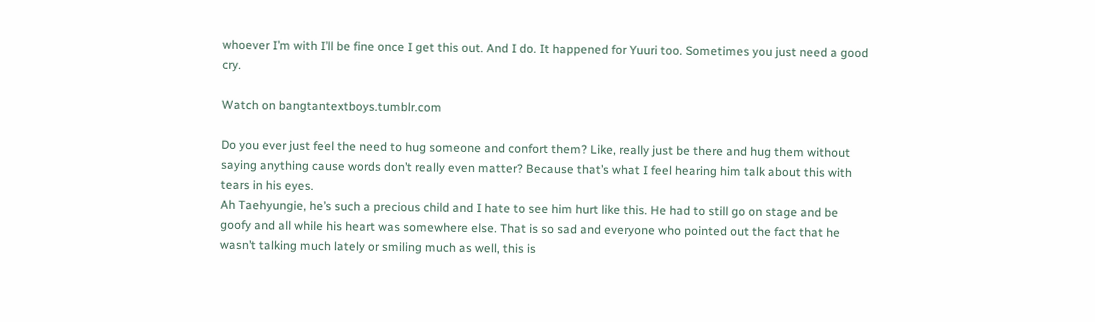whoever I’m with I’ll be fine once I get this out. And I do. It happened for Yuuri too. Sometimes you just need a good cry.

Watch on bangtantextboys.tumblr.com

Do you ever just feel the need to hug someone and confort them? Like, really just be there and hug them without saying anything cause words don’t really even matter? Because that’s what I feel hearing him talk about this with tears in his eyes.
Ah Taehyungie, he’s such a precious child and I hate to see him hurt like this. He had to still go on stage and be goofy and all while his heart was somewhere else. That is so sad and everyone who pointed out the fact that he wasn’t talking much lately or smiling much as well, this is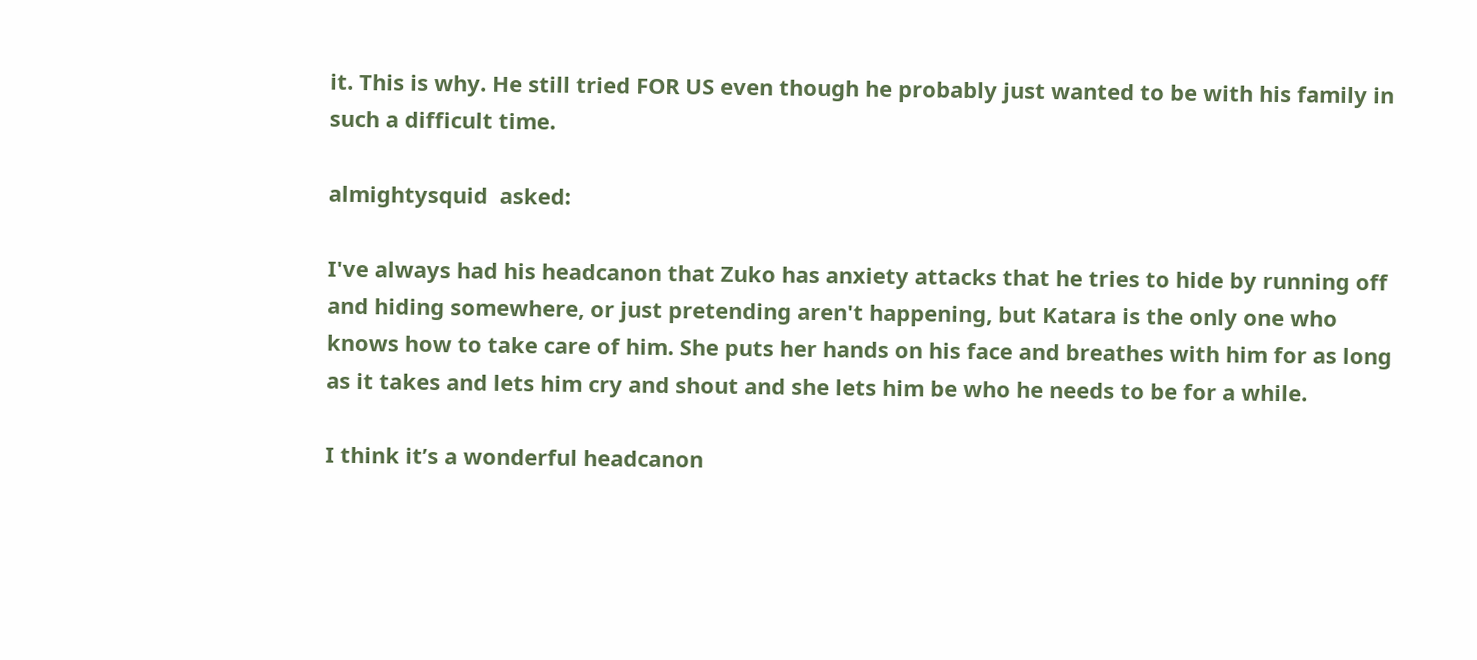it. This is why. He still tried FOR US even though he probably just wanted to be with his family in such a difficult time.

almightysquid  asked:

I've always had his headcanon that Zuko has anxiety attacks that he tries to hide by running off and hiding somewhere, or just pretending aren't happening, but Katara is the only one who knows how to take care of him. She puts her hands on his face and breathes with him for as long as it takes and lets him cry and shout and she lets him be who he needs to be for a while.

I think it’s a wonderful headcanon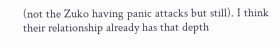(not the Zuko having panic attacks but still). I think their relationship already has that depth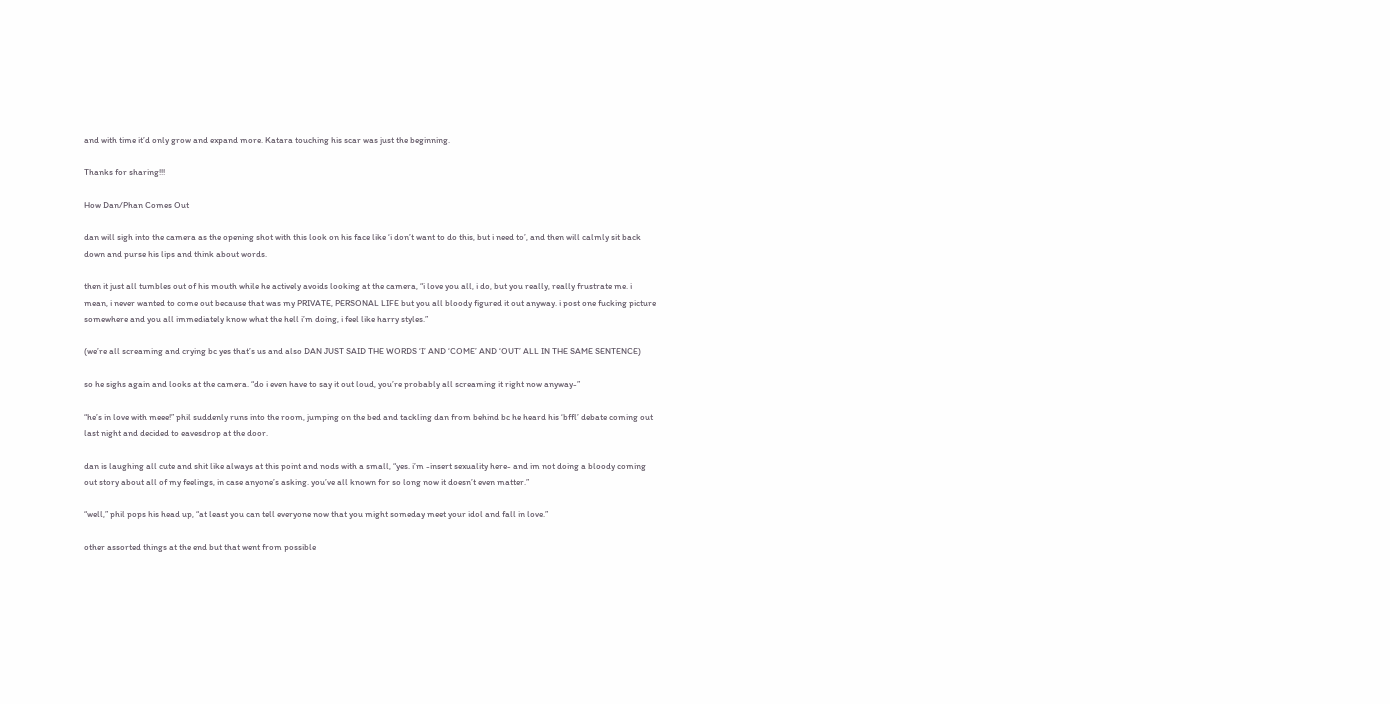and with time it’d only grow and expand more. Katara touching his scar was just the beginning.

Thanks for sharing!!!

How Dan/Phan Comes Out

dan will sigh into the camera as the opening shot with this look on his face like ‘i don’t want to do this, but i need to’, and then will calmly sit back down and purse his lips and think about words.

then it just all tumbles out of his mouth while he actively avoids looking at the camera, “i love you all, i do, but you really, really frustrate me. i mean, i never wanted to come out because that was my PRIVATE, PERSONAL LIFE but you all bloody figured it out anyway. i post one fucking picture somewhere and you all immediately know what the hell i’m doing, i feel like harry styles.”

(we’re all screaming and crying bc yes that’s us and also DAN JUST SAID THE WORDS ‘I’ AND ‘COME’ AND ‘OUT’ ALL IN THE SAME SENTENCE)

so he sighs again and looks at the camera. “do i even have to say it out loud, you’re probably all screaming it right now anyway-”

“he’s in love with meee!” phil suddenly runs into the room, jumping on the bed and tackling dan from behind bc he heard his ‘bffl’ debate coming out last night and decided to eavesdrop at the door.

dan is laughing all cute and shit like always at this point and nods with a small, “yes. i’m -insert sexuality here- and im not doing a bloody coming out story about all of my feelings, in case anyone’s asking. you’ve all known for so long now it doesn’t even matter.”

“well,” phil pops his head up, “at least you can tell everyone now that you might someday meet your idol and fall in love.”

other assorted things at the end but that went from possible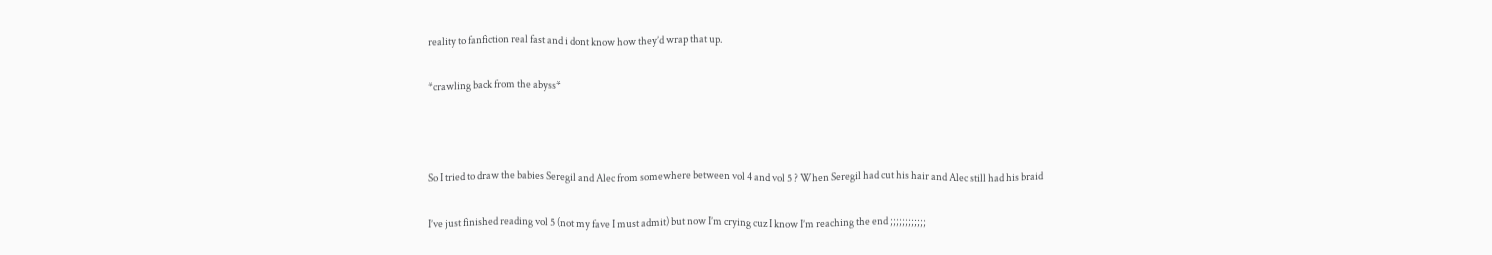reality to fanfiction real fast and i dont know how they’d wrap that up.

*crawling back from the abyss*



So I tried to draw the babies Seregil and Alec from somewhere between vol 4 and vol 5 ? When Seregil had cut his hair and Alec still had his braid

I’ve just finished reading vol 5 (not my fave I must admit) but now I’m crying cuz I know I’m reaching the end ;;;;;;;;;;;;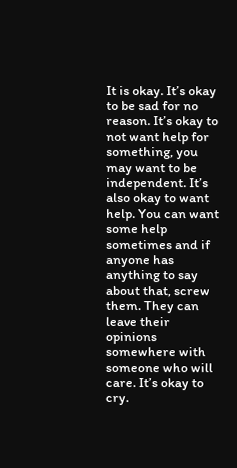It is okay. It’s okay to be sad for no reason. It’s okay to not want help for something, you may want to be independent. It’s also okay to want help. You can want some help sometimes and if anyone has anything to say about that, screw them. They can leave their opinions somewhere with someone who will care. It’s okay to cry.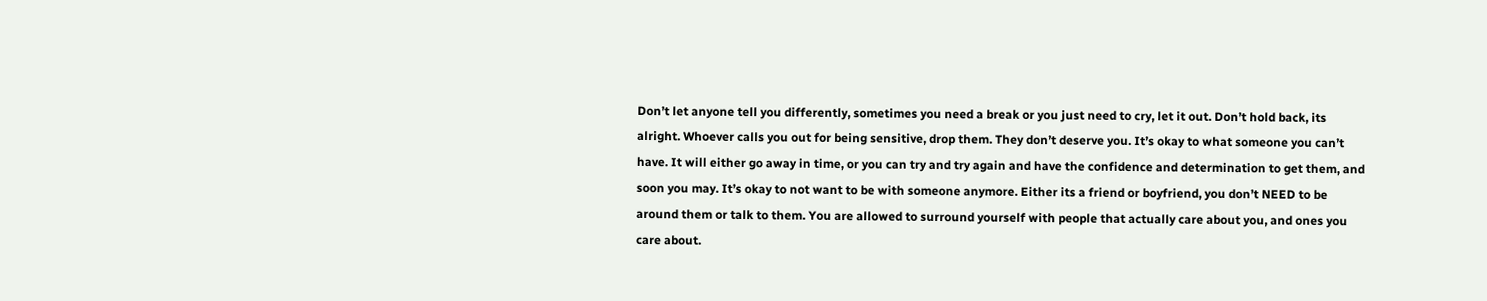Don’t let anyone tell you differently, sometimes you need a break or you just need to cry, let it out. Don’t hold back, its alright. Whoever calls you out for being sensitive, drop them. They don’t deserve you. It’s okay to what someone you can’t have. It will either go away in time, or you can try and try again and have the confidence and determination to get them, and soon you may. It’s okay to not want to be with someone anymore. Either its a friend or boyfriend, you don’t NEED to be around them or talk to them. You are allowed to surround yourself with people that actually care about you, and ones you care about.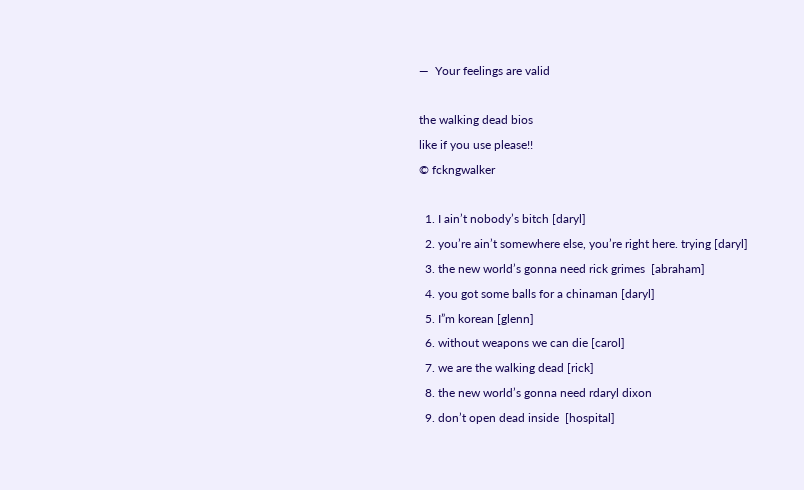—  Your feelings are valid

the walking dead bios
like if you use please!!
© fckngwalker

  1. I ain’t nobody’s bitch [daryl]
  2. you’re ain’t somewhere else, you’re right here. trying [daryl]
  3. the new world’s gonna need rick grimes  [abraham]
  4. you got some balls for a chinaman [daryl]
  5. I”m korean [glenn]
  6. without weapons we can die [carol]
  7. we are the walking dead [rick]
  8. the new world’s gonna need rdaryl dixon
  9. don’t open dead inside  [hospital]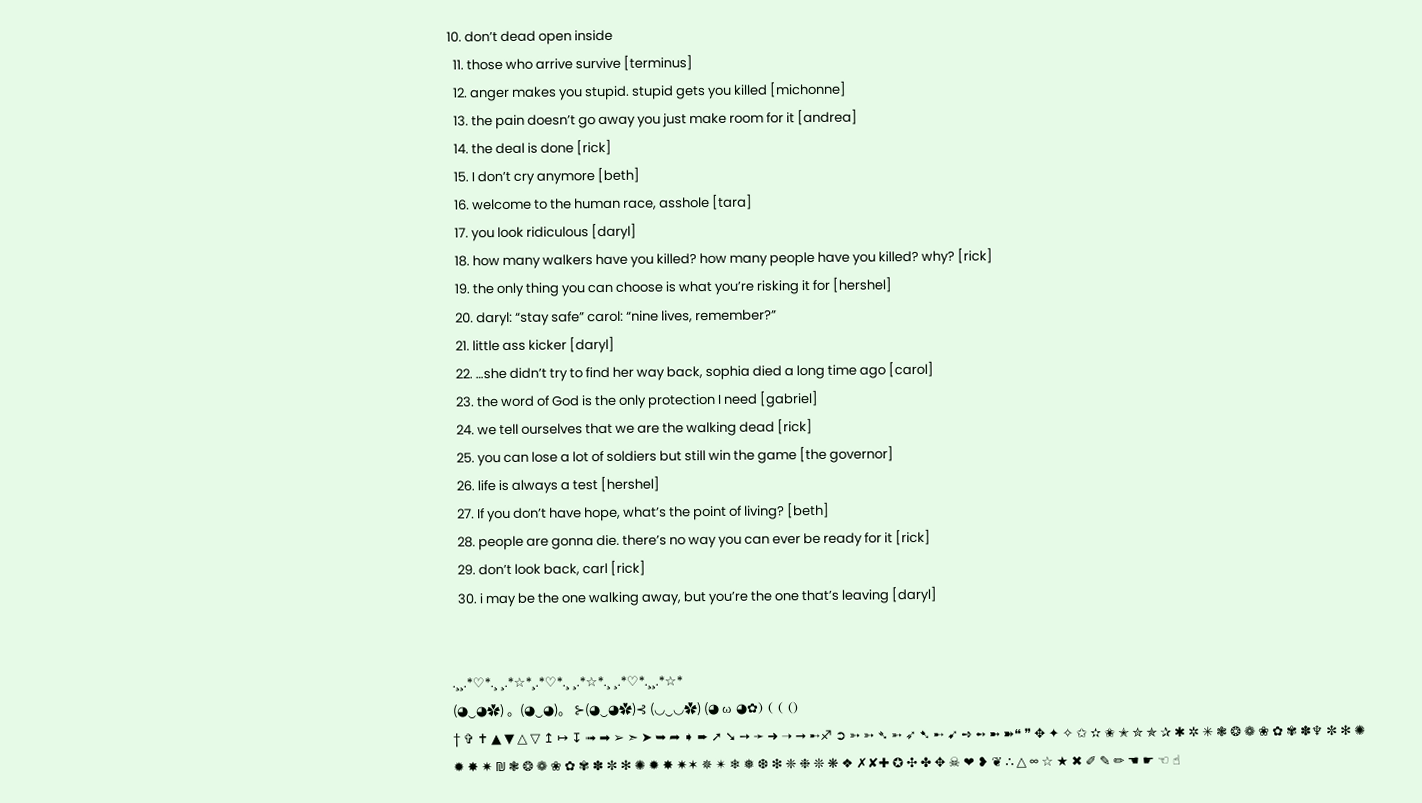10. don’t dead open inside
  11. those who arrive survive [terminus]
  12. anger makes you stupid. stupid gets you killed [michonne]
  13. the pain doesn’t go away you just make room for it [andrea]
  14. the deal is done [rick]
  15. I don’t cry anymore [beth]
  16. welcome to the human race, asshole [tara]
  17. you look ridiculous [daryl]
  18. how many walkers have you killed? how many people have you killed? why? [rick]
  19. the only thing you can choose is what you’re risking it for [hershel]
  20. daryl: “stay safe” carol: “nine lives, remember?”
  21. little ass kicker [daryl]
  22. …she didn’t try to find her way back, sophia died a long time ago [carol]
  23. the word of God is the only protection I need [gabriel]
  24. we tell ourselves that we are the walking dead [rick]
  25. you can lose a lot of soldiers but still win the game [the governor]
  26. life is always a test [hershel]
  27. If you don’t have hope, what’s the point of living? [beth]
  28. people are gonna die. there’s no way you can ever be ready for it [rick]
  29. don’t look back, carl [rick]
  30. i may be the one walking away, but you’re the one that’s leaving [daryl]


.¸¸.*♡*.¸ ¸.*☆*¸.*♡*.¸ ¸.*☆*.¸ ¸.*♡*.¸¸.*☆*
(◕‿◕✿) 。(◕‿◕)。 ⊱(◕‿◕✿)⊰ (◡‿◡✿) (◕ ω ◕✿) ( ( ()
† ✞ ✝ ▲ ▼ △ ▽ ↥ ↦ ↧ ➟ ➡ ➢ ➣ ➤ ➥ ➦ ➧ ➨ ➚ ➘ ➙ ➛ ➜ ➝ ➞ ➸♐ ➲ ➳ ➳ ➴ ➵ ➶ ➷ ➸ ➹ ➺ ➻ ➼ ➽❝ ❞ ✥ ✦ ✧ ✩ ✫ ✬ ✭ ✮ ✯ ✰ ✱ ✲ ✳ ❃ ❂ ❁ ❀ ✿ ✾ ✽♆ ✼ ✻ ✺ ✹ ✸ ✷ ₪ ❃ ❂ ❁ ❀ ✿ ✾ ✽ ✼ ✻ ✺ ✹ ✸ ✷✶ ✵ ✴ ❄ ❅ ❆ ❇ ❈ ❉ ❊ ❋ ❖ ✗✘✚ ✪ ✣ ✤ ✥ ☠ ❤ ❥ ❦ ∴ △ ∞ ☆ ★ ✖ ✐ ✎ ✏ ☚ ☛ ☜ ☝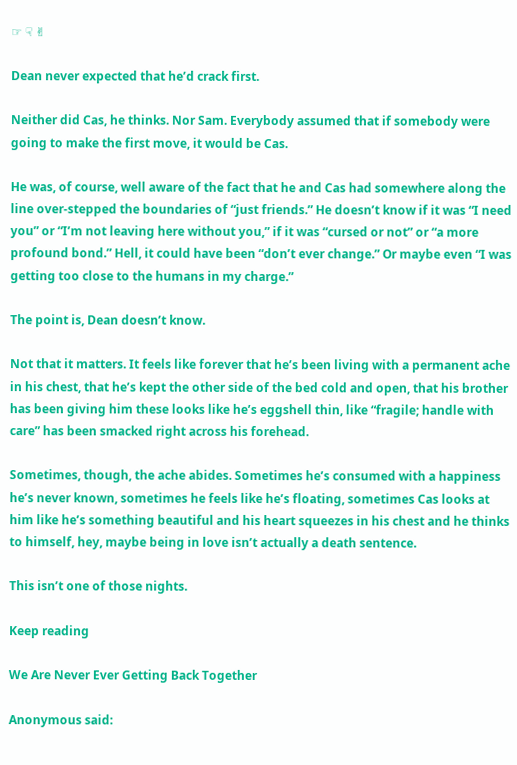☞ ☟ ✌

Dean never expected that he’d crack first.

Neither did Cas, he thinks. Nor Sam. Everybody assumed that if somebody were going to make the first move, it would be Cas.

He was, of course, well aware of the fact that he and Cas had somewhere along the line over-stepped the boundaries of “just friends.” He doesn’t know if it was “I need you” or “I’m not leaving here without you,” if it was “cursed or not” or “a more profound bond.” Hell, it could have been “don’t ever change.” Or maybe even “I was getting too close to the humans in my charge.”

The point is, Dean doesn’t know.

Not that it matters. It feels like forever that he’s been living with a permanent ache in his chest, that he’s kept the other side of the bed cold and open, that his brother has been giving him these looks like he’s eggshell thin, like “fragile; handle with care” has been smacked right across his forehead.

Sometimes, though, the ache abides. Sometimes he’s consumed with a happiness he’s never known, sometimes he feels like he’s floating, sometimes Cas looks at him like he’s something beautiful and his heart squeezes in his chest and he thinks to himself, hey, maybe being in love isn’t actually a death sentence.

This isn’t one of those nights.

Keep reading

We Are Never Ever Getting Back Together

Anonymous said: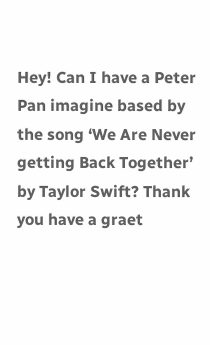Hey! Can I have a Peter Pan imagine based by the song ‘We Are Never getting Back Together’ by Taylor Swift? Thank you have a graet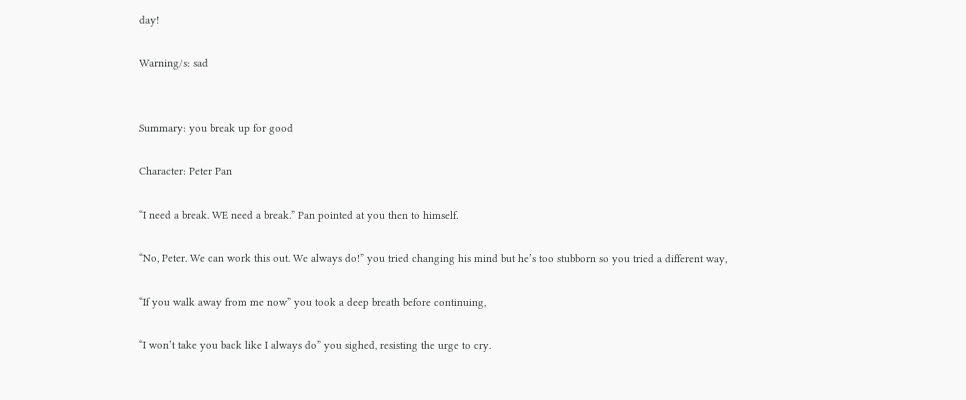day!

Warning/s: sad


Summary: you break up for good

Character: Peter Pan

“I need a break. WE need a break.” Pan pointed at you then to himself.

“No, Peter. We can work this out. We always do!” you tried changing his mind but he’s too stubborn so you tried a different way,

“If you walk away from me now” you took a deep breath before continuing,

“I won’t take you back like I always do” you sighed, resisting the urge to cry.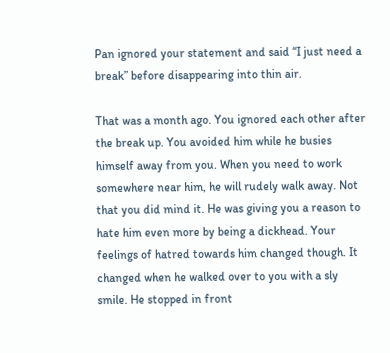Pan ignored your statement and said “I just need a break” before disappearing into thin air.

That was a month ago. You ignored each other after the break up. You avoided him while he busies himself away from you. When you need to work somewhere near him, he will rudely walk away. Not that you did mind it. He was giving you a reason to hate him even more by being a dickhead. Your feelings of hatred towards him changed though. It changed when he walked over to you with a sly smile. He stopped in front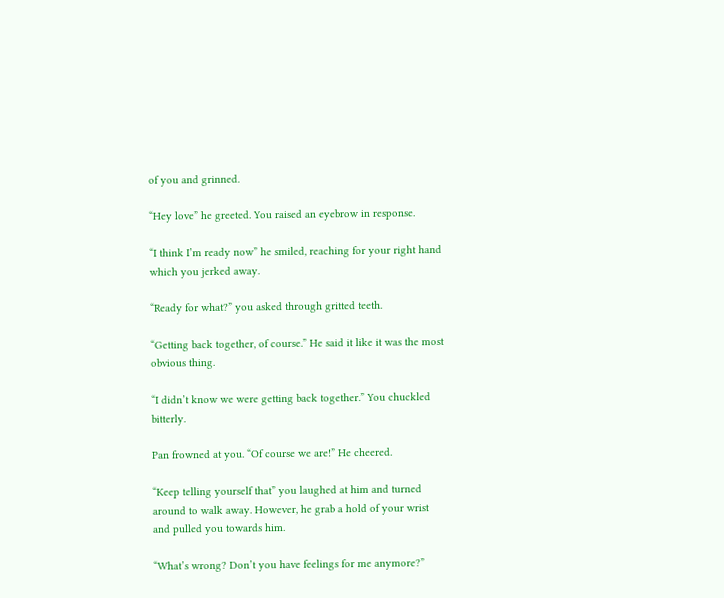of you and grinned.

“Hey love” he greeted. You raised an eyebrow in response.

“I think I’m ready now” he smiled, reaching for your right hand which you jerked away.

“Ready for what?” you asked through gritted teeth.

“Getting back together, of course.” He said it like it was the most obvious thing.

“I didn’t know we were getting back together.” You chuckled bitterly.

Pan frowned at you. “Of course we are!” He cheered.

“Keep telling yourself that” you laughed at him and turned around to walk away. However, he grab a hold of your wrist and pulled you towards him.

“What’s wrong? Don’t you have feelings for me anymore?”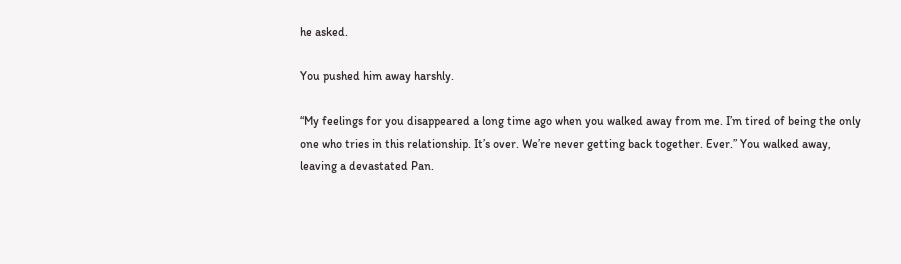he asked.

You pushed him away harshly.

“My feelings for you disappeared a long time ago when you walked away from me. I’m tired of being the only one who tries in this relationship. It’s over. We’re never getting back together. Ever.” You walked away, leaving a devastated Pan.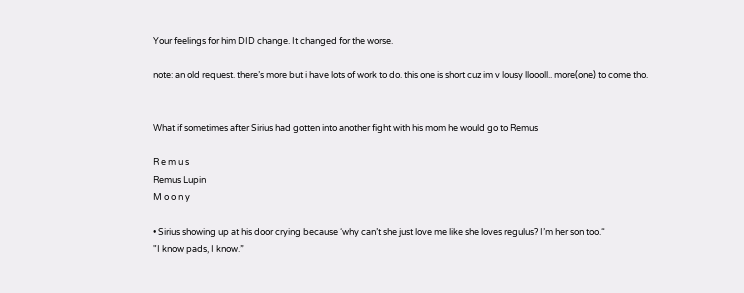Your feelings for him DID change. It changed for the worse.

note: an old request. there’s more but i have lots of work to do. this one is short cuz im v lousy lloooll.. more(one) to come tho.


What if sometimes after Sirius had gotten into another fight with his mom he would go to Remus

R e m u s
Remus Lupin
M o o n y

• Sirius showing up at his door crying because ‘why can’t she just love me like she loves regulus? I’m her son too.“
"I know pads, I know.”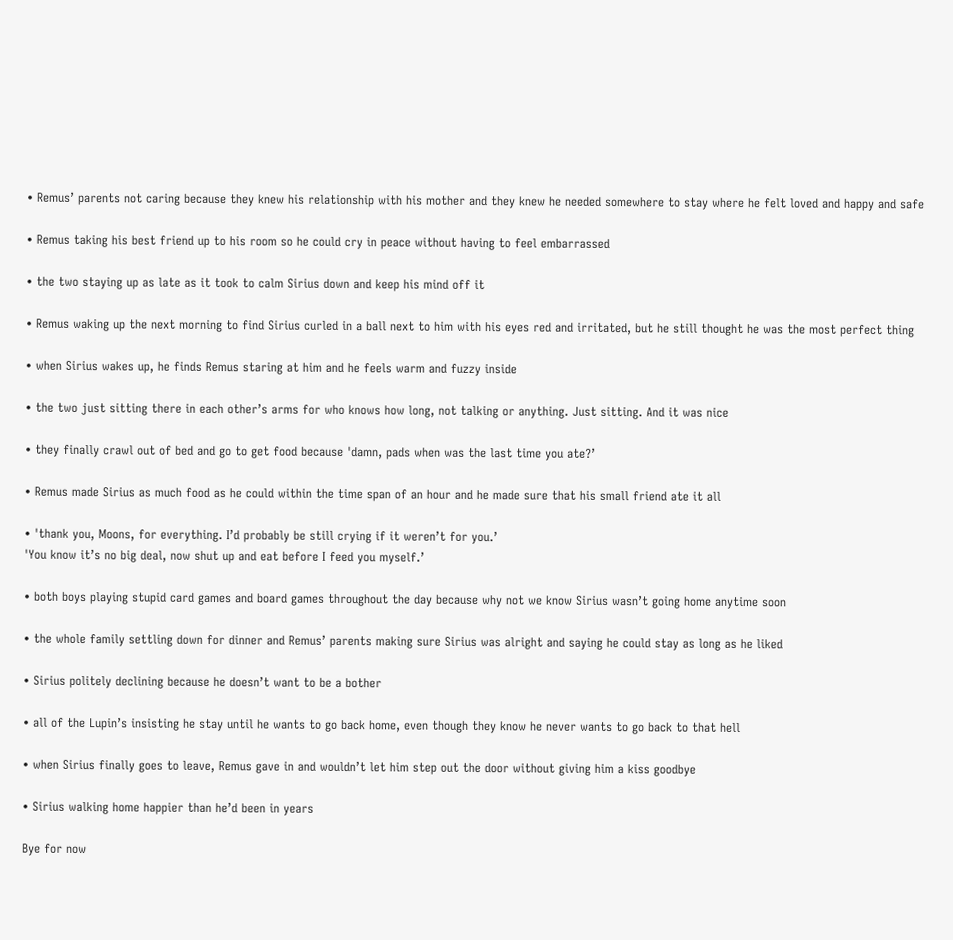• Remus’ parents not caring because they knew his relationship with his mother and they knew he needed somewhere to stay where he felt loved and happy and safe

• Remus taking his best friend up to his room so he could cry in peace without having to feel embarrassed

• the two staying up as late as it took to calm Sirius down and keep his mind off it

• Remus waking up the next morning to find Sirius curled in a ball next to him with his eyes red and irritated, but he still thought he was the most perfect thing

• when Sirius wakes up, he finds Remus staring at him and he feels warm and fuzzy inside

• the two just sitting there in each other’s arms for who knows how long, not talking or anything. Just sitting. And it was nice

• they finally crawl out of bed and go to get food because 'damn, pads when was the last time you ate?’

• Remus made Sirius as much food as he could within the time span of an hour and he made sure that his small friend ate it all

• 'thank you, Moons, for everything. I’d probably be still crying if it weren’t for you.’
'You know it’s no big deal, now shut up and eat before I feed you myself.’

• both boys playing stupid card games and board games throughout the day because why not we know Sirius wasn’t going home anytime soon

• the whole family settling down for dinner and Remus’ parents making sure Sirius was alright and saying he could stay as long as he liked

• Sirius politely declining because he doesn’t want to be a bother

• all of the Lupin’s insisting he stay until he wants to go back home, even though they know he never wants to go back to that hell

• when Sirius finally goes to leave, Remus gave in and wouldn’t let him step out the door without giving him a kiss goodbye

• Sirius walking home happier than he’d been in years

Bye for now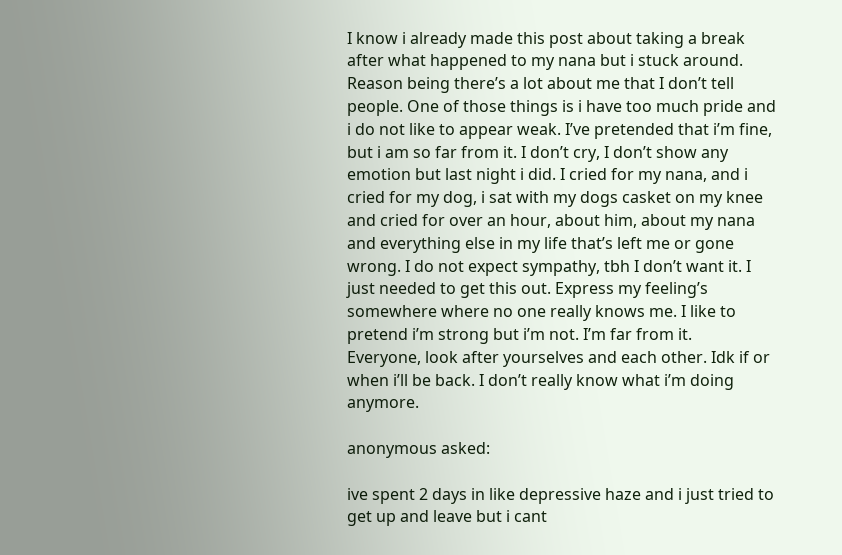I know i already made this post about taking a break after what happened to my nana but i stuck around. Reason being there’s a lot about me that I don’t tell people. One of those things is i have too much pride and i do not like to appear weak. I’ve pretended that i’m fine, but i am so far from it. I don’t cry, I don’t show any emotion but last night i did. I cried for my nana, and i cried for my dog, i sat with my dogs casket on my knee and cried for over an hour, about him, about my nana and everything else in my life that’s left me or gone wrong. I do not expect sympathy, tbh I don’t want it. I just needed to get this out. Express my feeling’s somewhere where no one really knows me. I like to pretend i’m strong but i’m not. I’m far from it.
Everyone, look after yourselves and each other. Idk if or when i’ll be back. I don’t really know what i’m doing anymore.

anonymous asked:

ive spent 2 days in like depressive haze and i just tried to get up and leave but i cant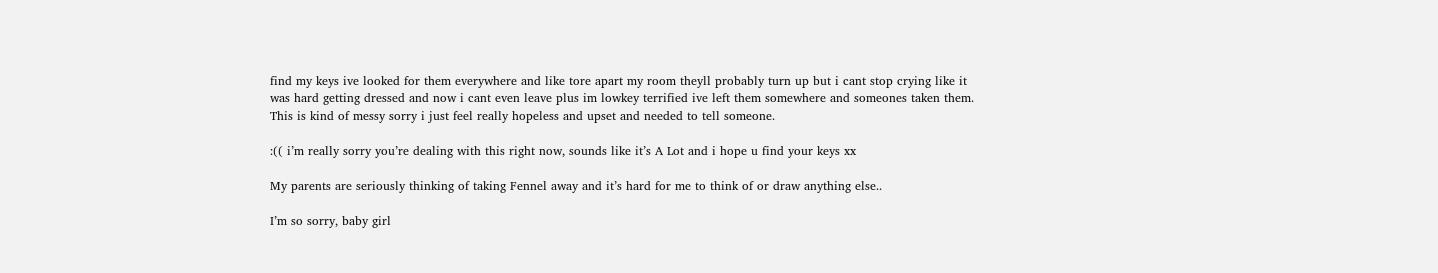find my keys ive looked for them everywhere and like tore apart my room theyll probably turn up but i cant stop crying like it was hard getting dressed and now i cant even leave plus im lowkey terrified ive left them somewhere and someones taken them. This is kind of messy sorry i just feel really hopeless and upset and needed to tell someone.

:(( i’m really sorry you’re dealing with this right now, sounds like it’s A Lot and i hope u find your keys xx

My parents are seriously thinking of taking Fennel away and it’s hard for me to think of or draw anything else..

I’m so sorry, baby girl